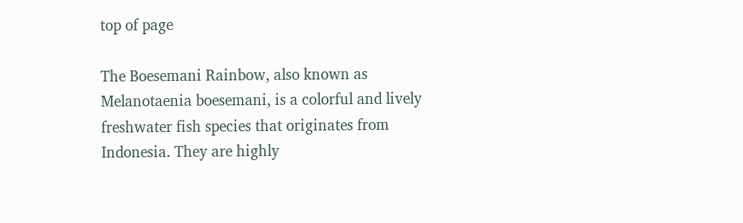top of page

The Boesemani Rainbow, also known as Melanotaenia boesemani, is a colorful and lively freshwater fish species that originates from Indonesia. They are highly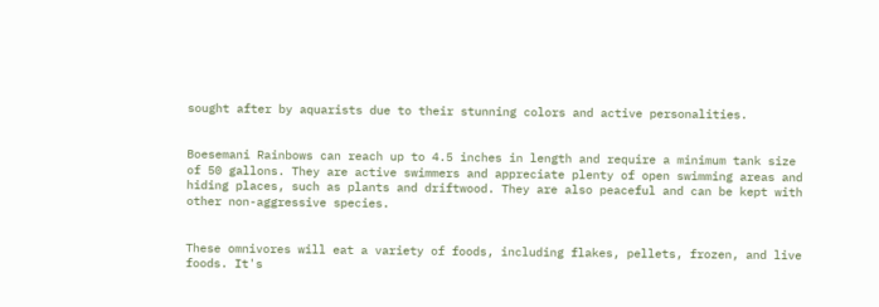sought after by aquarists due to their stunning colors and active personalities.


Boesemani Rainbows can reach up to 4.5 inches in length and require a minimum tank size of 50 gallons. They are active swimmers and appreciate plenty of open swimming areas and hiding places, such as plants and driftwood. They are also peaceful and can be kept with other non-aggressive species.


These omnivores will eat a variety of foods, including flakes, pellets, frozen, and live foods. It's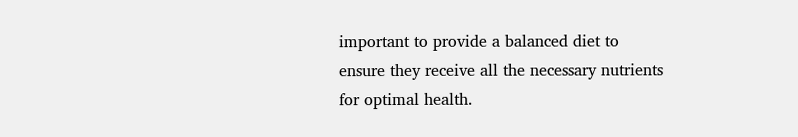important to provide a balanced diet to ensure they receive all the necessary nutrients for optimal health.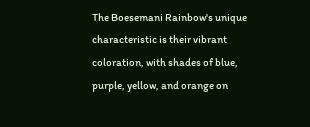The Boesemani Rainbow's unique characteristic is their vibrant coloration, with shades of blue, purple, yellow, and orange on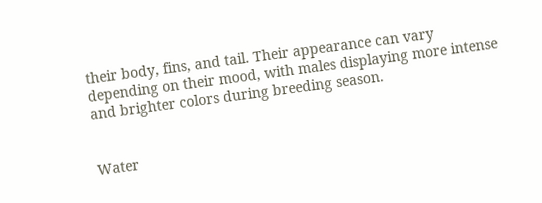their body, fins, and tail. Their appearance can vary depending on their mood, with males displaying more intense and brighter colors during breeding season.


Water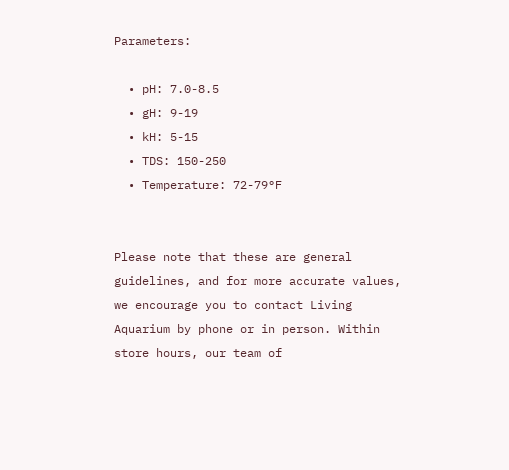Parameters:

  • pH: 7.0-8.5
  • gH: 9-19
  • kH: 5-15
  • TDS: 150-250
  • Temperature: 72-79°F


Please note that these are general guidelines, and for more accurate values, we encourage you to contact Living Aquarium by phone or in person. Within store hours, our team of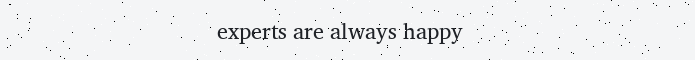experts are always happy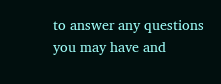to answer any questions you may have and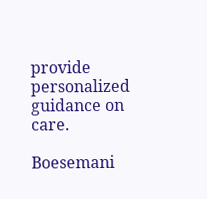provide personalized guidance on care.

Boesemani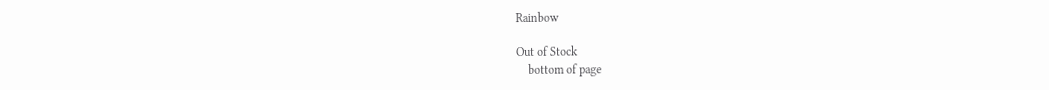Rainbow

Out of Stock
    bottom of page